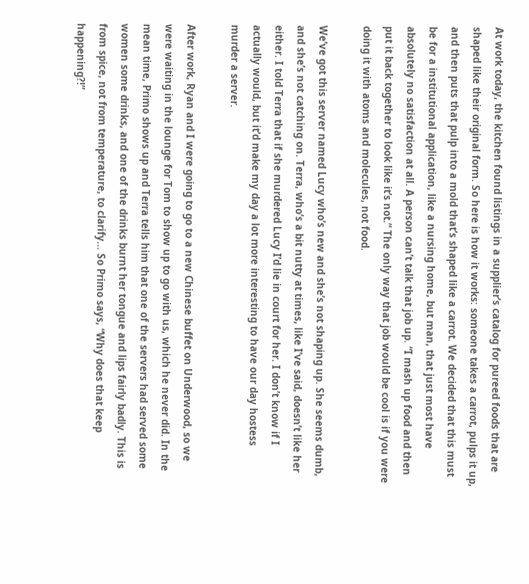At work today, the kitchen found listings in a supplier’s catalog for pureed foods that are shaped like their original form. So here is how it works: someone takes a carrot, pulps it up, and then puts that pulp into a mold that’s shaped like a carrot. We decided that this must be for a institutional application, like a nursing home, but man, that just most have absolutely no satisfaction at all. A person can’t talk that job up. “I mash up food and then put it back together to look like it’s not.” The only way that job would be cool is if you were doing it with atoms and molecules, not food.

We’ve got this server named Lucy who’s new and she’s not shaping up. She seems dumb, and she’s not catching on. Terra, who’s a bit nutty at times, like I’ve said, doesn’t like her either. I told Terra that if she murdered Lucy I’d lie in court for her. I don’t know if I actually would, but it’d make my day a lot more interesting to have our day hostess murder a server.

After work, Ryan and I were going to go to a new Chinese buffet on Underwood, so we were waiting in the lounge for Tom to show up to go with us, which he never did. In the mean time, Primo shows up and Terra tells him that one of the servers had served some women some drinks, and one of the drinks burnt her tongue and lips fairly badly. This is from spice, not from temperature, to clarify… So Primo says, “Why does that keep happening?!”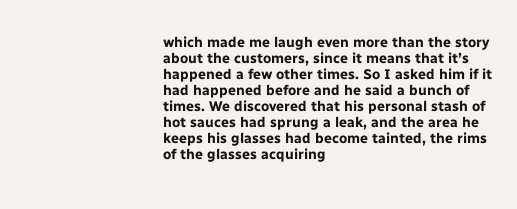which made me laugh even more than the story about the customers, since it means that it’s happened a few other times. So I asked him if it had happened before and he said a bunch of times. We discovered that his personal stash of hot sauces had sprung a leak, and the area he keeps his glasses had become tainted, the rims of the glasses acquiring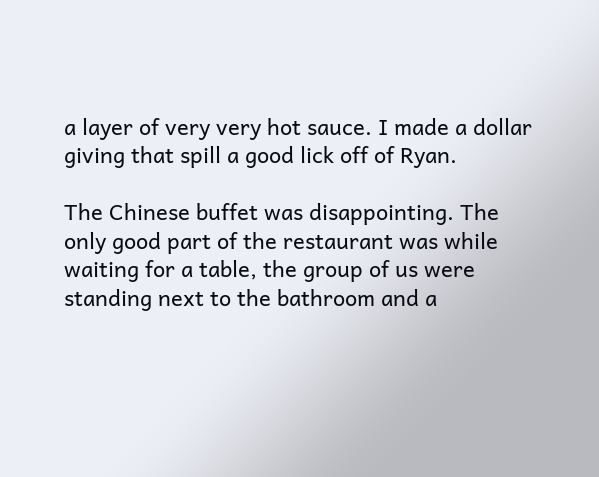a layer of very very hot sauce. I made a dollar giving that spill a good lick off of Ryan.

The Chinese buffet was disappointing. The only good part of the restaurant was while waiting for a table, the group of us were standing next to the bathroom and a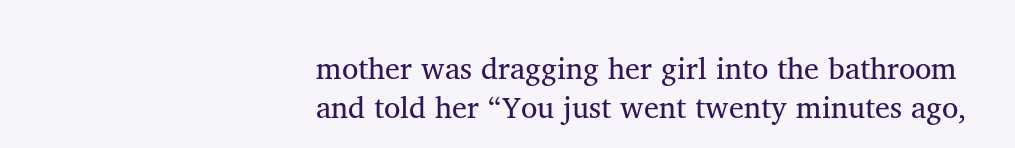mother was dragging her girl into the bathroom and told her “You just went twenty minutes ago,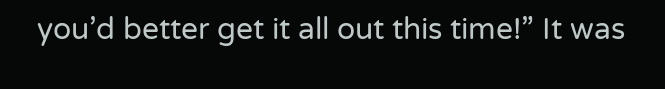you’d better get it all out this time!” It was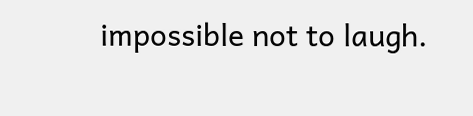impossible not to laugh.